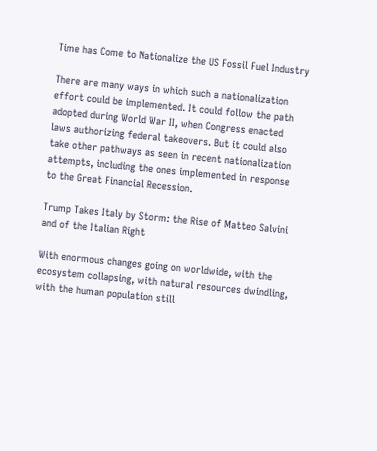Time has Come to Nationalize the US Fossil Fuel Industry

There are many ways in which such a nationalization effort could be implemented. It could follow the path adopted during World War II, when Congress enacted laws authorizing federal takeovers. But it could also take other pathways as seen in recent nationalization attempts, including the ones implemented in response to the Great Financial Recession.

Trump Takes Italy by Storm: the Rise of Matteo Salvini and of the Italian Right

With enormous changes going on worldwide, with the ecosystem collapsing, with natural resources dwindling, with the human population still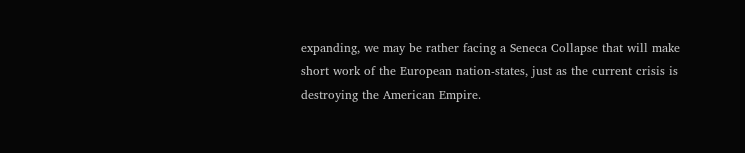expanding, we may be rather facing a Seneca Collapse that will make short work of the European nation-states, just as the current crisis is destroying the American Empire.